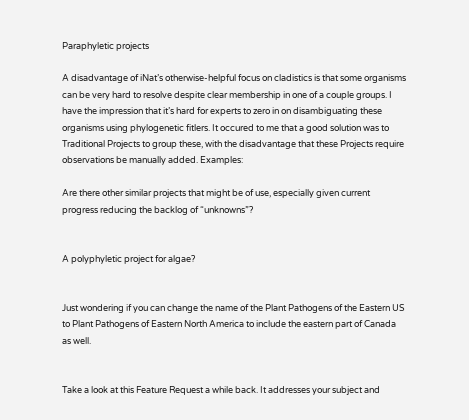Paraphyletic projects

A disadvantage of iNat’s otherwise-helpful focus on cladistics is that some organisms can be very hard to resolve despite clear membership in one of a couple groups. I have the impression that it’s hard for experts to zero in on disambiguating these organisms using phylogenetic fitlers. It occured to me that a good solution was to Traditional Projects to group these, with the disadvantage that these Projects require observations be manually added. Examples:

Are there other similar projects that might be of use, especially given current progress reducing the backlog of “unknowns”?


A polyphyletic project for algae?


Just wondering if you can change the name of the Plant Pathogens of the Eastern US to Plant Pathogens of Eastern North America to include the eastern part of Canada as well.


Take a look at this Feature Request a while back. It addresses your subject and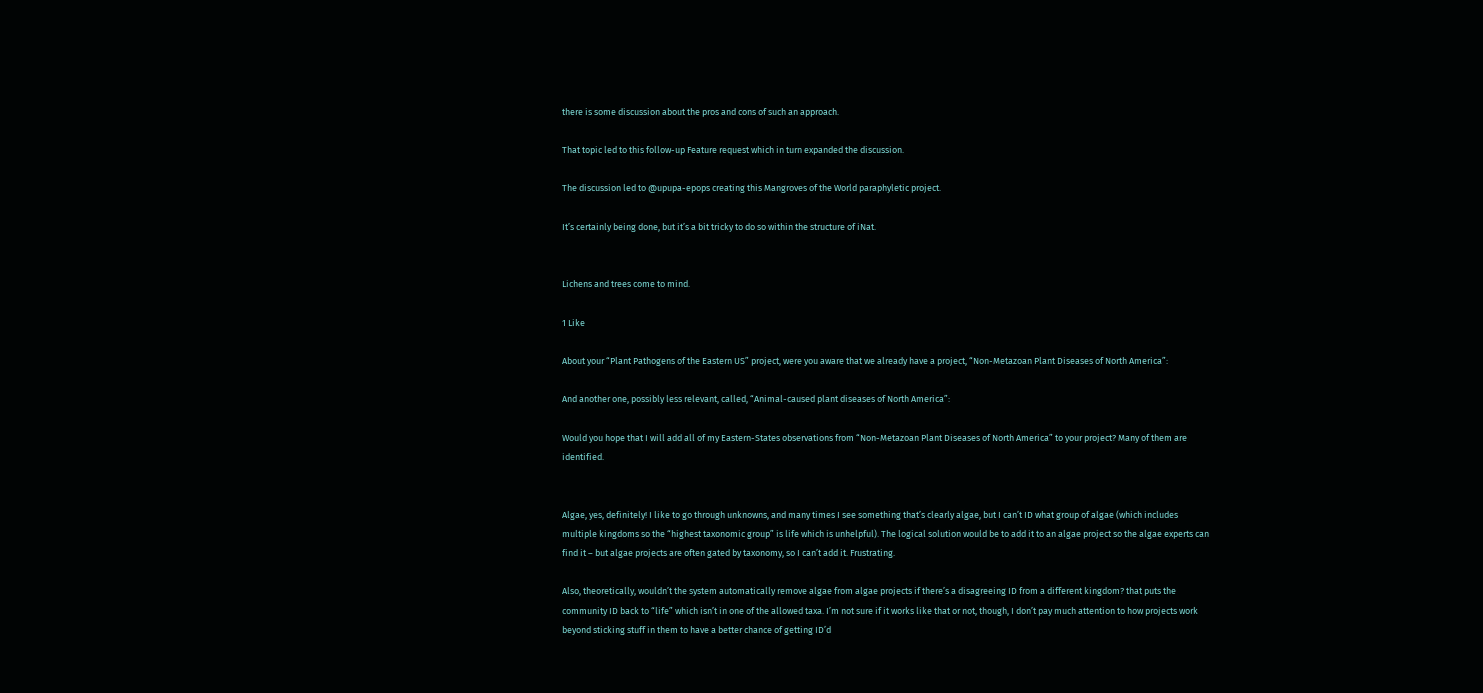there is some discussion about the pros and cons of such an approach.

That topic led to this follow-up Feature request which in turn expanded the discussion.

The discussion led to @upupa-epops creating this Mangroves of the World paraphyletic project.

It’s certainly being done, but it’s a bit tricky to do so within the structure of iNat.


Lichens and trees come to mind.

1 Like

About your “Plant Pathogens of the Eastern US” project, were you aware that we already have a project, “Non-Metazoan Plant Diseases of North America”:

And another one, possibly less relevant, called, “Animal-caused plant diseases of North America”:

Would you hope that I will add all of my Eastern-States observations from “Non-Metazoan Plant Diseases of North America” to your project? Many of them are identified.


Algae, yes, definitely! I like to go through unknowns, and many times I see something that’s clearly algae, but I can’t ID what group of algae (which includes multiple kingdoms so the “highest taxonomic group” is life which is unhelpful). The logical solution would be to add it to an algae project so the algae experts can find it – but algae projects are often gated by taxonomy, so I can’t add it. Frustrating.

Also, theoretically, wouldn’t the system automatically remove algae from algae projects if there’s a disagreeing ID from a different kingdom? that puts the community ID back to “life” which isn’t in one of the allowed taxa. I’m not sure if it works like that or not, though, I don’t pay much attention to how projects work beyond sticking stuff in them to have a better chance of getting ID’d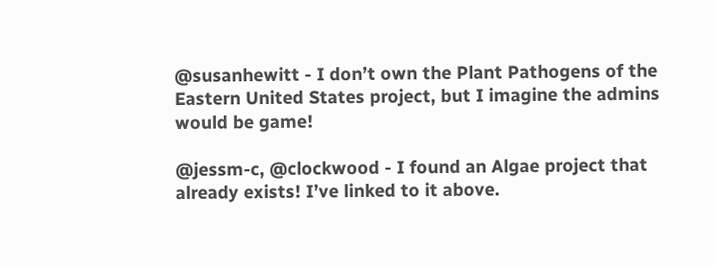@susanhewitt - I don’t own the Plant Pathogens of the Eastern United States project, but I imagine the admins would be game!

@jessm-c, @clockwood - I found an Algae project that already exists! I’ve linked to it above.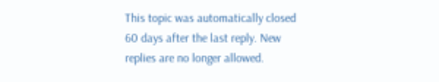This topic was automatically closed 60 days after the last reply. New replies are no longer allowed.